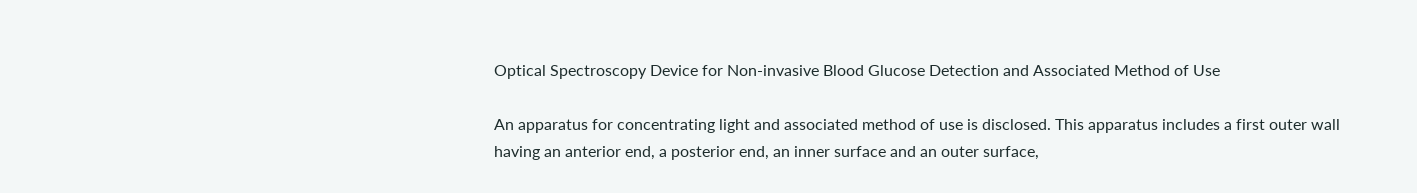Optical Spectroscopy Device for Non-invasive Blood Glucose Detection and Associated Method of Use

An apparatus for concentrating light and associated method of use is disclosed. This apparatus includes a first outer wall having an anterior end, a posterior end, an inner surface and an outer surface,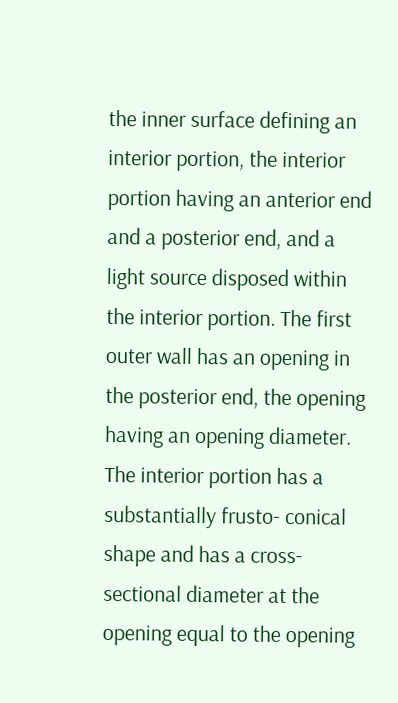the inner surface defining an interior portion, the interior portion having an anterior end and a posterior end, and a light source disposed within the interior portion. The first outer wall has an opening in the posterior end, the opening having an opening diameter. The interior portion has a substantially frusto- conical shape and has a cross-sectional diameter at the opening equal to the opening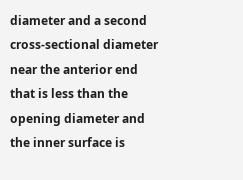diameter and a second cross-sectional diameter near the anterior end that is less than the opening diameter and the inner surface is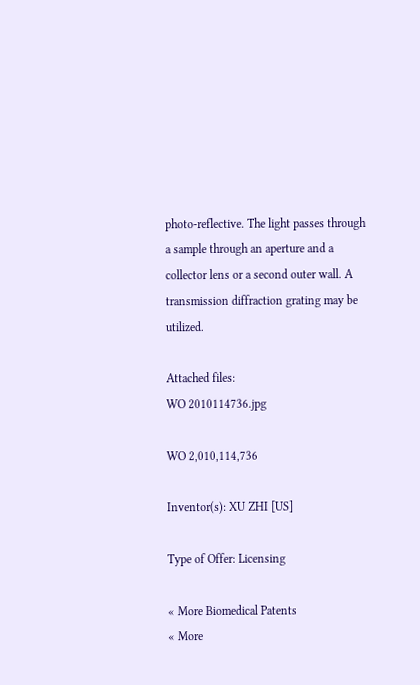photo-reflective. The light passes through a sample through an aperture and a collector lens or a second outer wall. A transmission diffraction grating may be utilized.

Attached files:
WO 2010114736.jpg

WO 2,010,114,736

Inventor(s): XU ZHI [US]

Type of Offer: Licensing

« More Biomedical Patents
« More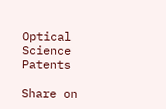Optical Science Patents

Share on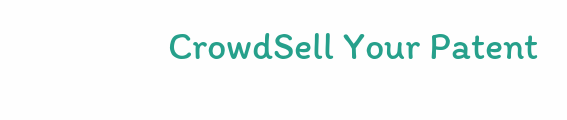CrowdSell Your Patent